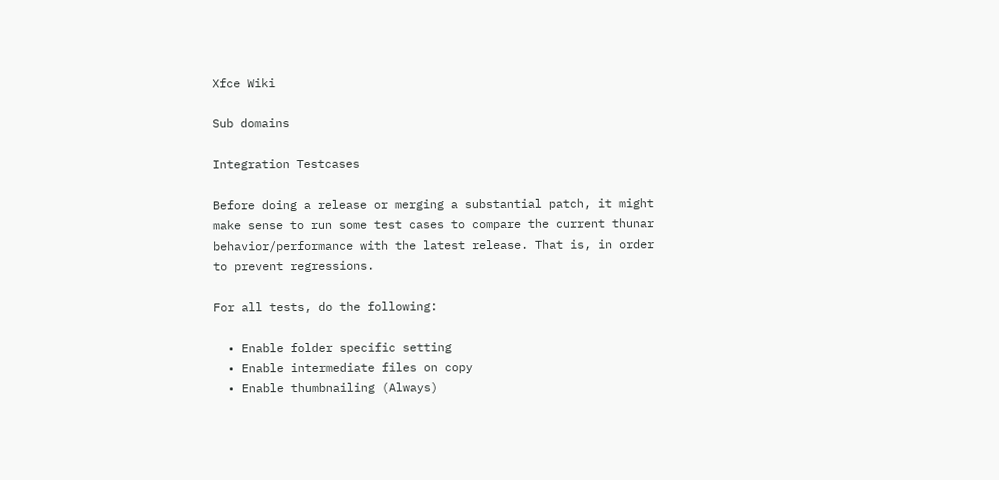Xfce Wiki

Sub domains

Integration Testcases

Before doing a release or merging a substantial patch, it might make sense to run some test cases to compare the current thunar behavior/performance with the latest release. That is, in order to prevent regressions.

For all tests, do the following:

  • Enable folder specific setting
  • Enable intermediate files on copy
  • Enable thumbnailing (Always)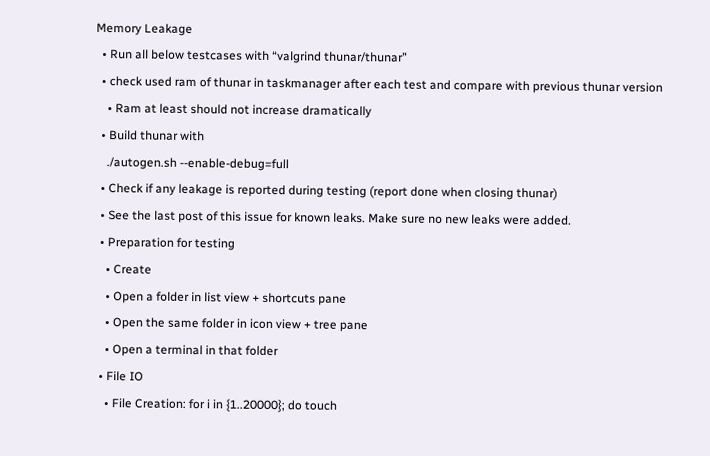Memory Leakage
  • Run all below testcases with “valgrind thunar/thunar”
  • check used ram of thunar in taskmanager after each test and compare with previous thunar version
    • Ram at least should not increase dramatically
  • Build thunar with
    ./autogen.sh --enable-debug=full
  • Check if any leakage is reported during testing (report done when closing thunar)
  • See the last post of this issue for known leaks. Make sure no new leaks were added.
  • Preparation for testing
    • Create
    • Open a folder in list view + shortcuts pane
    • Open the same folder in icon view + tree pane
    • Open a terminal in that folder
  • File IO
    • File Creation: for i in {1..20000}; do touch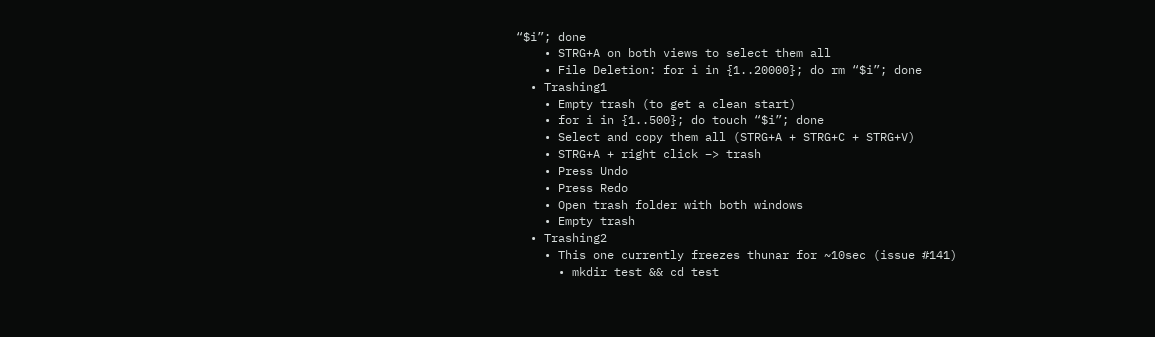“$i”; done
    • STRG+A on both views to select them all
    • File Deletion: for i in {1..20000}; do rm “$i”; done
  • Trashing1
    • Empty trash (to get a clean start)
    • for i in {1..500}; do touch “$i”; done
    • Select and copy them all (STRG+A + STRG+C + STRG+V)
    • STRG+A + right click –> trash
    • Press Undo
    • Press Redo
    • Open trash folder with both windows
    • Empty trash
  • Trashing2
    • This one currently freezes thunar for ~10sec (issue #141)
      • mkdir test && cd test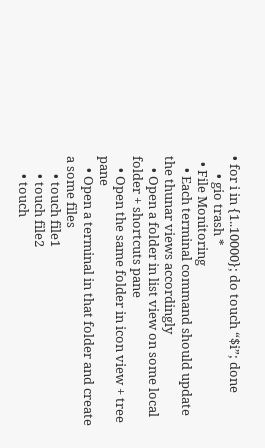• for i in {1..10000}; do touch “$i”; done
      • gio trash *
  • File Monitoring
    • Each terminal command should update the thunar views accordingly
    • Open a folder in list view on some local folder + shortcuts pane
    • Open the same folder in icon view + tree pane
    • Open a terminal in that folder and create a some files
      • touch file1
      • touch file2
      • touch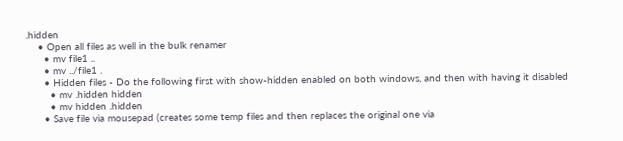.hidden
    • Open all files as well in the bulk renamer
      • mv file1 ..
      • mv ../file1 .
      • Hidden files - Do the following first with show-hidden enabled on both windows, and then with having it disabled
        • mv .hidden hidden
        • mv hidden .hidden
      • Save file via mousepad (creates some temp files and then replaces the original one via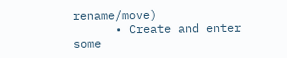rename/move)
      • Create and enter some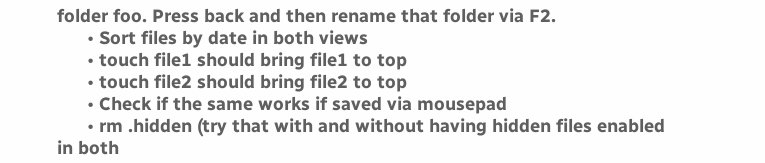folder foo. Press back and then rename that folder via F2.
      • Sort files by date in both views
      • touch file1 should bring file1 to top
      • touch file2 should bring file2 to top
      • Check if the same works if saved via mousepad
      • rm .hidden (try that with and without having hidden files enabled in both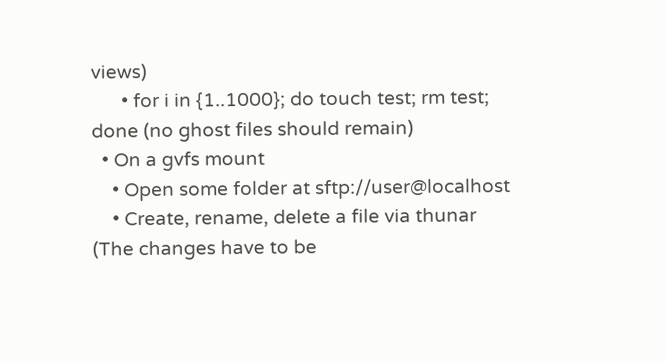views)
      • for i in {1..1000}; do touch test; rm test; done (no ghost files should remain)
  • On a gvfs mount
    • Open some folder at sftp://user@localhost
    • Create, rename, delete a file via thunar (The changes have to be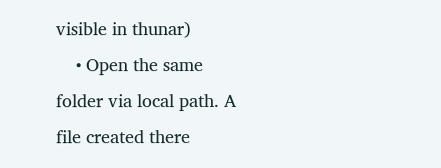visible in thunar)
    • Open the same folder via local path. A file created there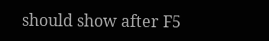should show after F5